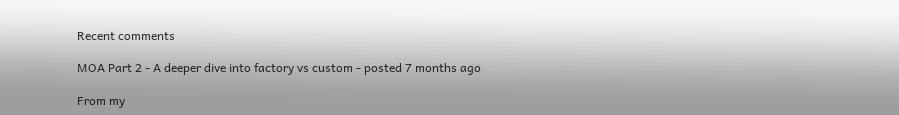Recent comments

MOA Part 2 - A deeper dive into factory vs custom - posted 7 months ago

From my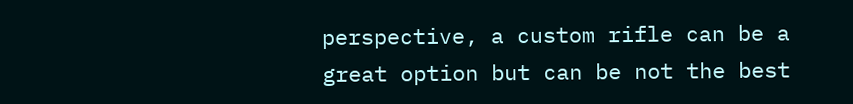perspective, a custom rifle can be a great option but can be not the best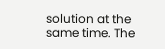solution at the same time. The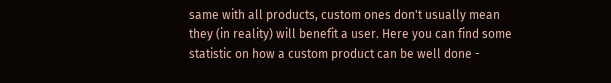same with all products, custom ones don't usually mean they (in reality) will benefit a user. Here you can find some statistic on how a custom product can be well done -